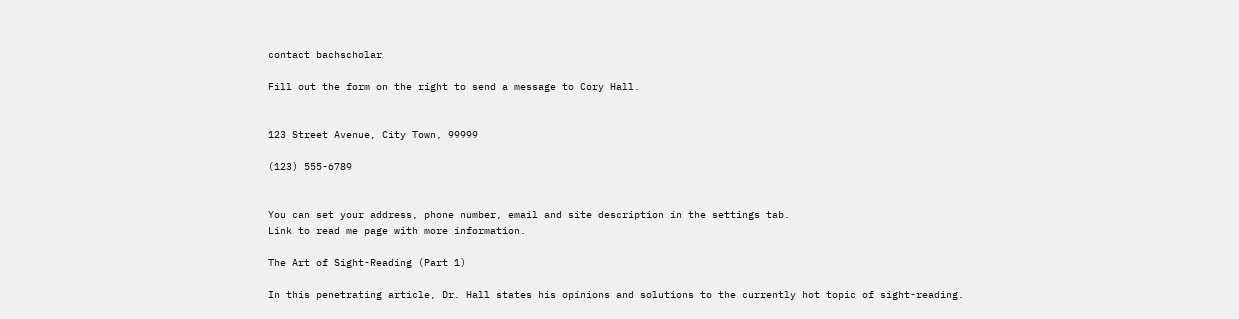contact bachscholar

Fill out the form on the right to send a message to Cory Hall.


123 Street Avenue, City Town, 99999

(123) 555-6789


You can set your address, phone number, email and site description in the settings tab.
Link to read me page with more information.

The Art of Sight-Reading (Part 1)

In this penetrating article, Dr. Hall states his opinions and solutions to the currently hot topic of sight-reading.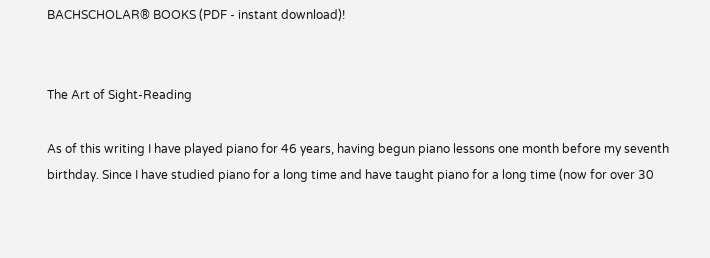BACHSCHOLAR® BOOKS (PDF - instant download)!


The Art of Sight-Reading

As of this writing I have played piano for 46 years, having begun piano lessons one month before my seventh birthday. Since I have studied piano for a long time and have taught piano for a long time (now for over 30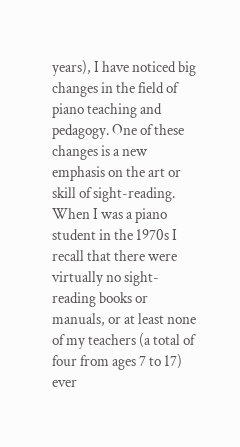years), I have noticed big changes in the field of piano teaching and pedagogy. One of these changes is a new emphasis on the art or skill of sight-reading. When I was a piano student in the 1970s I recall that there were virtually no sight-reading books or manuals, or at least none of my teachers (a total of four from ages 7 to 17) ever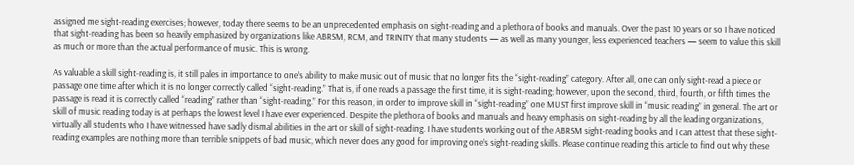assigned me sight-reading exercises; however, today there seems to be an unprecedented emphasis on sight-reading and a plethora of books and manuals. Over the past 10 years or so I have noticed that sight-reading has been so heavily emphasized by organizations like ABRSM, RCM, and TRINITY that many students — as well as many younger, less experienced teachers — seem to value this skill as much or more than the actual performance of music. This is wrong.

As valuable a skill sight-reading is, it still pales in importance to one’s ability to make music out of music that no longer fits the “sight-reading” category. After all, one can only sight-read a piece or passage one time after which it is no longer correctly called “sight-reading.” That is, if one reads a passage the first time, it is sight-reading; however, upon the second, third, fourth, or fifth times the passage is read it is correctly called “reading” rather than “sight-reading.” For this reason, in order to improve skill in “sight-reading” one MUST first improve skill in “music reading” in general. The art or skill of music reading today is at perhaps the lowest level I have ever experienced. Despite the plethora of books and manuals and heavy emphasis on sight-reading by all the leading organizations, virtually all students who I have witnessed have sadly dismal abilities in the art or skill of sight-reading. I have students working out of the ABRSM sight-reading books and I can attest that these sight-reading examples are nothing more than terrible snippets of bad music, which never does any good for improving one’s sight-reading skills. Please continue reading this article to find out why these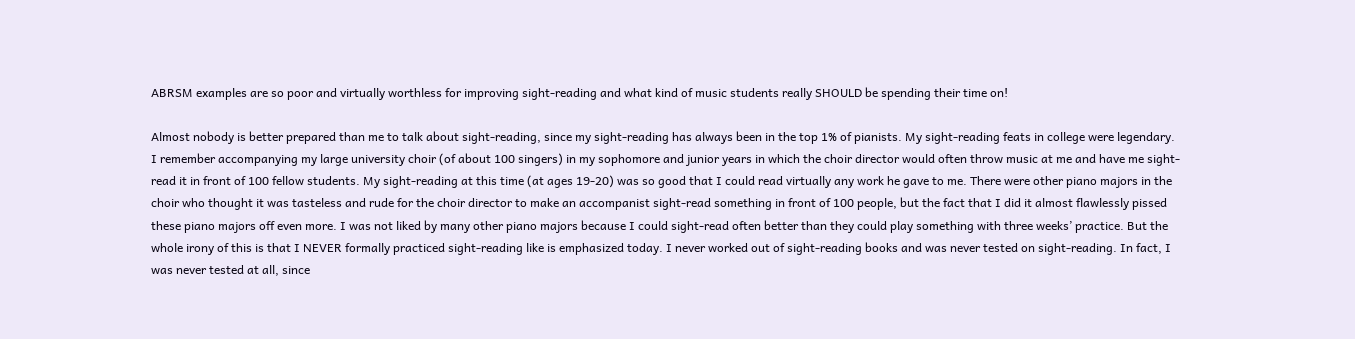ABRSM examples are so poor and virtually worthless for improving sight-reading and what kind of music students really SHOULD be spending their time on!

Almost nobody is better prepared than me to talk about sight-reading, since my sight-reading has always been in the top 1% of pianists. My sight-reading feats in college were legendary. I remember accompanying my large university choir (of about 100 singers) in my sophomore and junior years in which the choir director would often throw music at me and have me sight-read it in front of 100 fellow students. My sight-reading at this time (at ages 19-20) was so good that I could read virtually any work he gave to me. There were other piano majors in the choir who thought it was tasteless and rude for the choir director to make an accompanist sight-read something in front of 100 people, but the fact that I did it almost flawlessly pissed these piano majors off even more. I was not liked by many other piano majors because I could sight-read often better than they could play something with three weeks’ practice. But the whole irony of this is that I NEVER formally practiced sight-reading like is emphasized today. I never worked out of sight-reading books and was never tested on sight-reading. In fact, I was never tested at all, since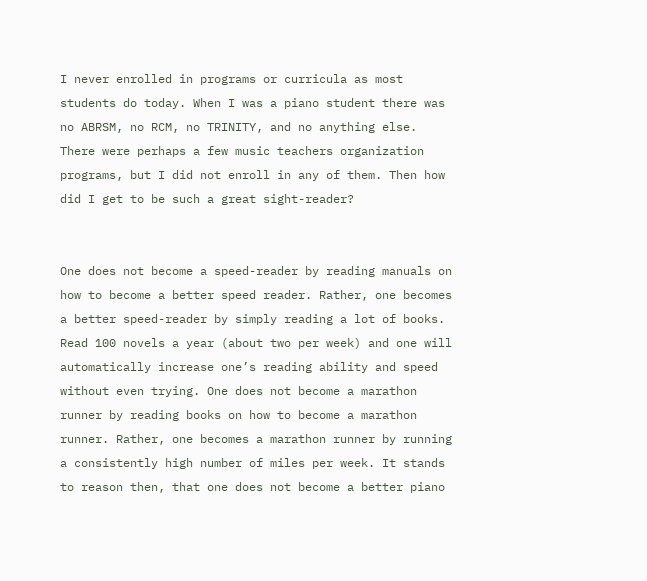I never enrolled in programs or curricula as most students do today. When I was a piano student there was no ABRSM, no RCM, no TRINITY, and no anything else. There were perhaps a few music teachers organization programs, but I did not enroll in any of them. Then how did I get to be such a great sight-reader?


One does not become a speed-reader by reading manuals on how to become a better speed reader. Rather, one becomes a better speed-reader by simply reading a lot of books. Read 100 novels a year (about two per week) and one will automatically increase one’s reading ability and speed without even trying. One does not become a marathon runner by reading books on how to become a marathon runner. Rather, one becomes a marathon runner by running a consistently high number of miles per week. It stands to reason then, that one does not become a better piano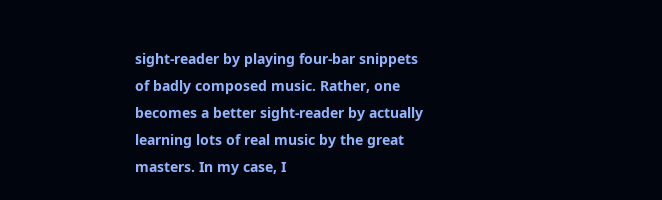sight-reader by playing four-bar snippets of badly composed music. Rather, one becomes a better sight-reader by actually learning lots of real music by the great masters. In my case, I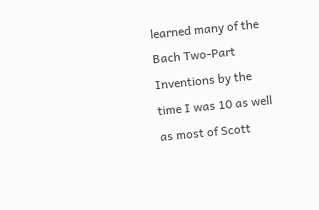learned many of the Bach Two-Part Inventions by the time I was 10 as well as most of Scott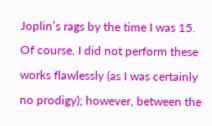Joplin’s rags by the time I was 15. Of course, I did not perform these works flawlessly (as I was certainly no prodigy); however, between the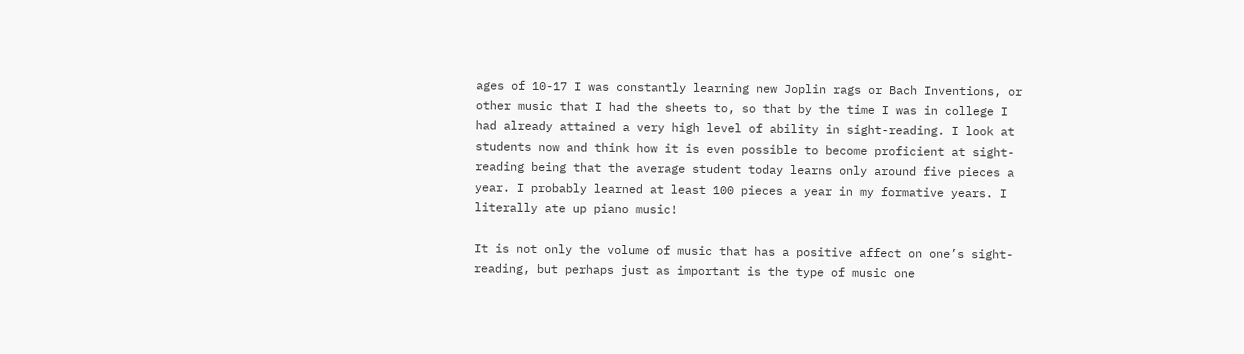ages of 10-17 I was constantly learning new Joplin rags or Bach Inventions, or other music that I had the sheets to, so that by the time I was in college I had already attained a very high level of ability in sight-reading. I look at students now and think how it is even possible to become proficient at sight-reading being that the average student today learns only around five pieces a year. I probably learned at least 100 pieces a year in my formative years. I literally ate up piano music!

It is not only the volume of music that has a positive affect on one’s sight-reading, but perhaps just as important is the type of music one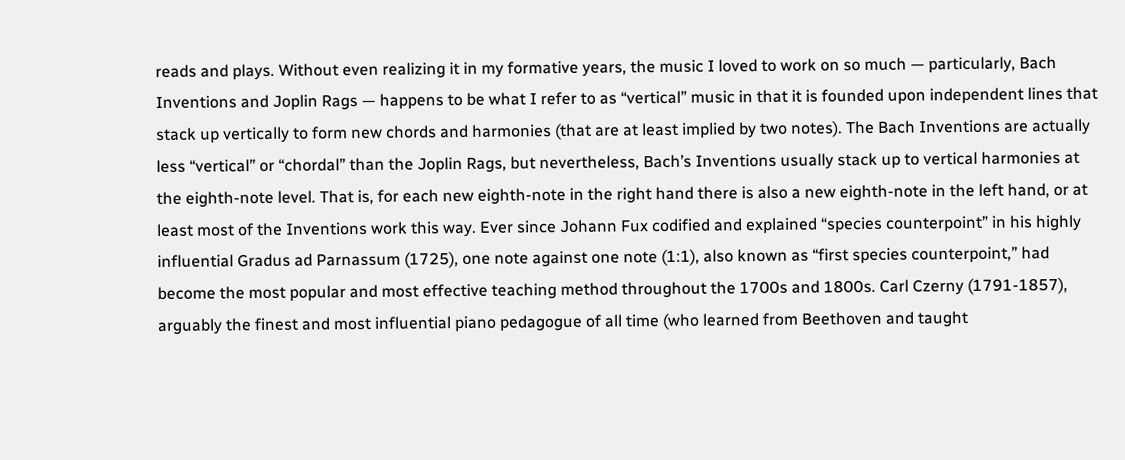reads and plays. Without even realizing it in my formative years, the music I loved to work on so much — particularly, Bach Inventions and Joplin Rags — happens to be what I refer to as “vertical” music in that it is founded upon independent lines that stack up vertically to form new chords and harmonies (that are at least implied by two notes). The Bach Inventions are actually less “vertical” or “chordal” than the Joplin Rags, but nevertheless, Bach’s Inventions usually stack up to vertical harmonies at the eighth-note level. That is, for each new eighth-note in the right hand there is also a new eighth-note in the left hand, or at least most of the Inventions work this way. Ever since Johann Fux codified and explained “species counterpoint” in his highly influential Gradus ad Parnassum (1725), one note against one note (1:1), also known as “first species counterpoint,” had become the most popular and most effective teaching method throughout the 1700s and 1800s. Carl Czerny (1791-1857), arguably the finest and most influential piano pedagogue of all time (who learned from Beethoven and taught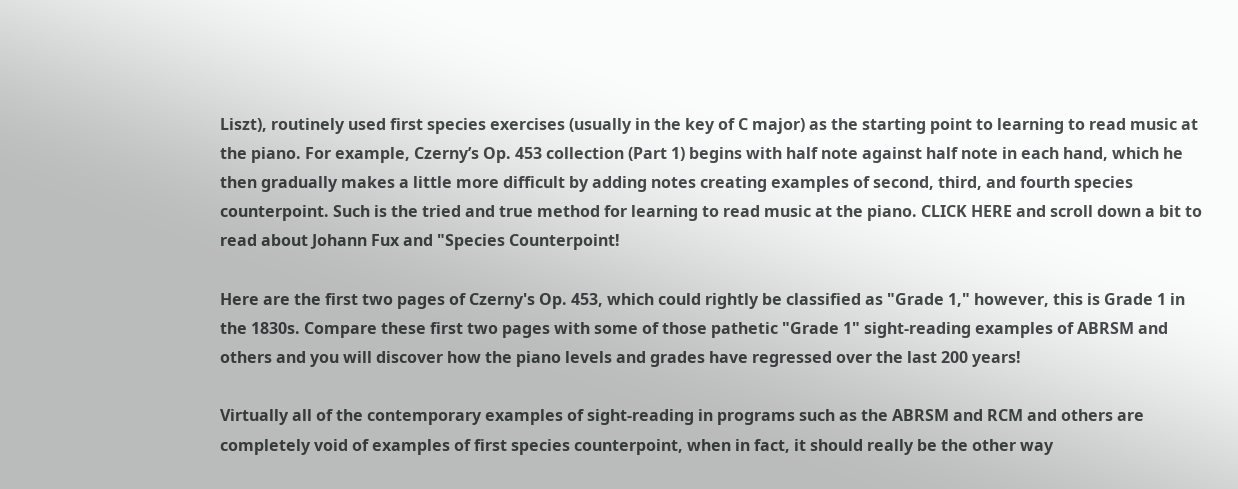Liszt), routinely used first species exercises (usually in the key of C major) as the starting point to learning to read music at the piano. For example, Czerny’s Op. 453 collection (Part 1) begins with half note against half note in each hand, which he then gradually makes a little more difficult by adding notes creating examples of second, third, and fourth species counterpoint. Such is the tried and true method for learning to read music at the piano. CLICK HERE and scroll down a bit to read about Johann Fux and "Species Counterpoint!

Here are the first two pages of Czerny's Op. 453, which could rightly be classified as "Grade 1," however, this is Grade 1 in the 1830s. Compare these first two pages with some of those pathetic "Grade 1" sight-reading examples of ABRSM and others and you will discover how the piano levels and grades have regressed over the last 200 years!

Virtually all of the contemporary examples of sight-reading in programs such as the ABRSM and RCM and others are completely void of examples of first species counterpoint, when in fact, it should really be the other way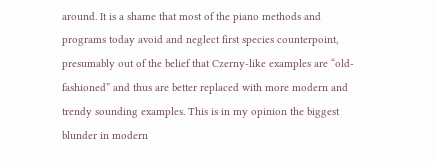around. It is a shame that most of the piano methods and programs today avoid and neglect first species counterpoint, presumably out of the belief that Czerny-like examples are “old-fashioned” and thus are better replaced with more modern and trendy sounding examples. This is in my opinion the biggest blunder in modern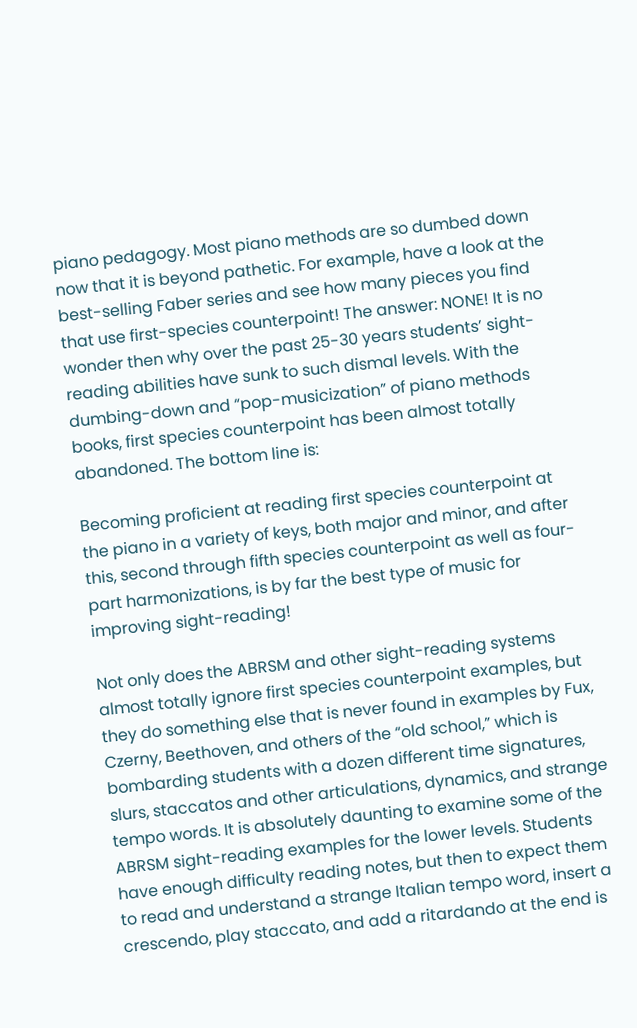piano pedagogy. Most piano methods are so dumbed down now that it is beyond pathetic. For example, have a look at the best-selling Faber series and see how many pieces you find that use first-species counterpoint! The answer: NONE! It is no wonder then why over the past 25-30 years students’ sight-reading abilities have sunk to such dismal levels. With the dumbing-down and “pop-musicization” of piano methods books, first species counterpoint has been almost totally abandoned. The bottom line is:

Becoming proficient at reading first species counterpoint at the piano in a variety of keys, both major and minor, and after this, second through fifth species counterpoint as well as four-part harmonizations, is by far the best type of music for improving sight-reading!

Not only does the ABRSM and other sight-reading systems almost totally ignore first species counterpoint examples, but they do something else that is never found in examples by Fux, Czerny, Beethoven, and others of the “old school,” which is bombarding students with a dozen different time signatures, slurs, staccatos and other articulations, dynamics, and strange tempo words. It is absolutely daunting to examine some of the ABRSM sight-reading examples for the lower levels. Students have enough difficulty reading notes, but then to expect them to read and understand a strange Italian tempo word, insert a crescendo, play staccato, and add a ritardando at the end is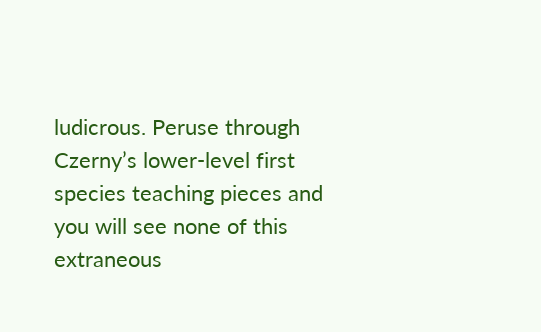ludicrous. Peruse through Czerny’s lower-level first species teaching pieces and you will see none of this extraneous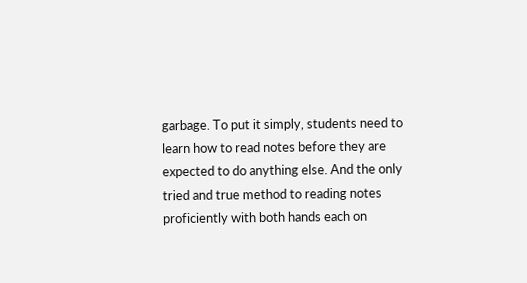garbage. To put it simply, students need to learn how to read notes before they are expected to do anything else. And the only tried and true method to reading notes proficiently with both hands each on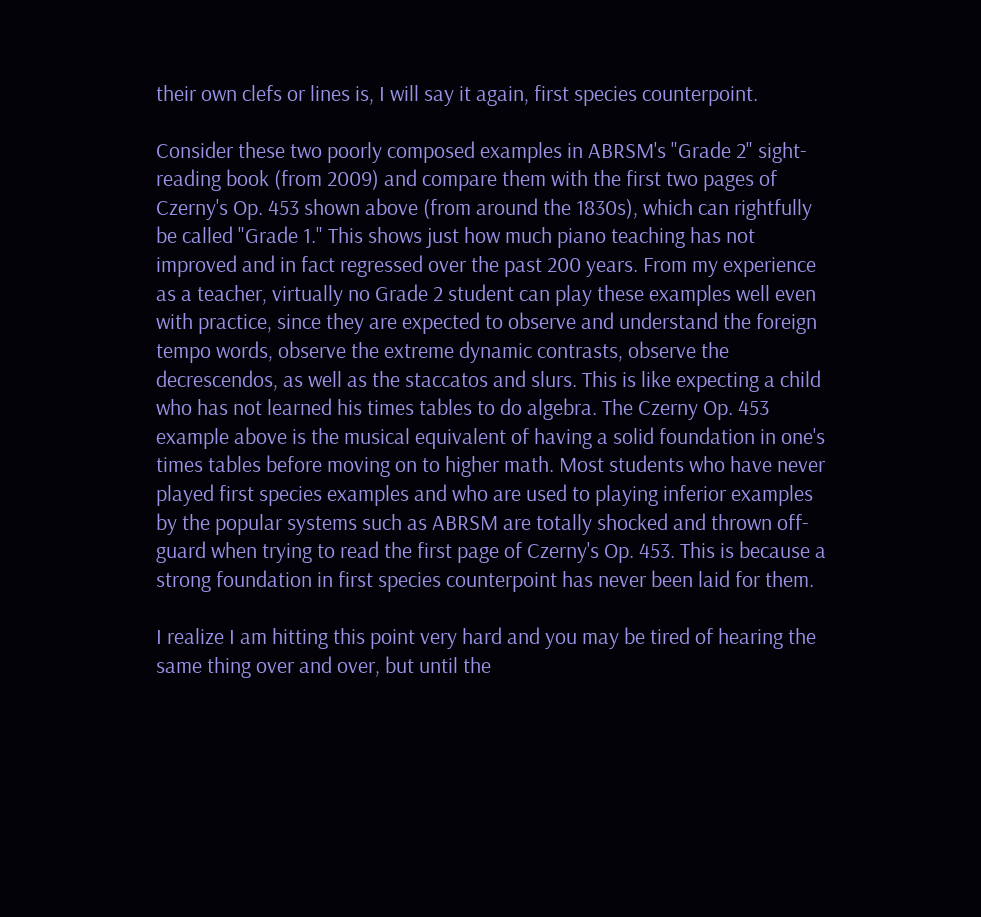their own clefs or lines is, I will say it again, first species counterpoint.

Consider these two poorly composed examples in ABRSM's "Grade 2" sight-reading book (from 2009) and compare them with the first two pages of Czerny's Op. 453 shown above (from around the 1830s), which can rightfully be called "Grade 1." This shows just how much piano teaching has not improved and in fact regressed over the past 200 years. From my experience as a teacher, virtually no Grade 2 student can play these examples well even with practice, since they are expected to observe and understand the foreign tempo words, observe the extreme dynamic contrasts, observe the decrescendos, as well as the staccatos and slurs. This is like expecting a child who has not learned his times tables to do algebra. The Czerny Op. 453 example above is the musical equivalent of having a solid foundation in one's times tables before moving on to higher math. Most students who have never played first species examples and who are used to playing inferior examples by the popular systems such as ABRSM are totally shocked and thrown off-guard when trying to read the first page of Czerny's Op. 453. This is because a strong foundation in first species counterpoint has never been laid for them.

I realize I am hitting this point very hard and you may be tired of hearing the same thing over and over, but until the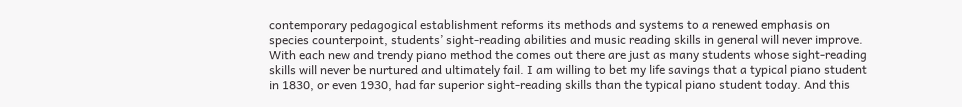contemporary pedagogical establishment reforms its methods and systems to a renewed emphasis on species counterpoint, students’ sight-reading abilities and music reading skills in general will never improve. With each new and trendy piano method the comes out there are just as many students whose sight-reading skills will never be nurtured and ultimately fail. I am willing to bet my life savings that a typical piano student in 1830, or even 1930, had far superior sight-reading skills than the typical piano student today. And this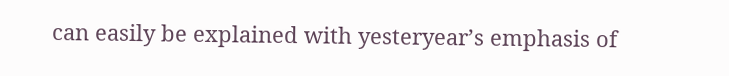can easily be explained with yesteryear’s emphasis of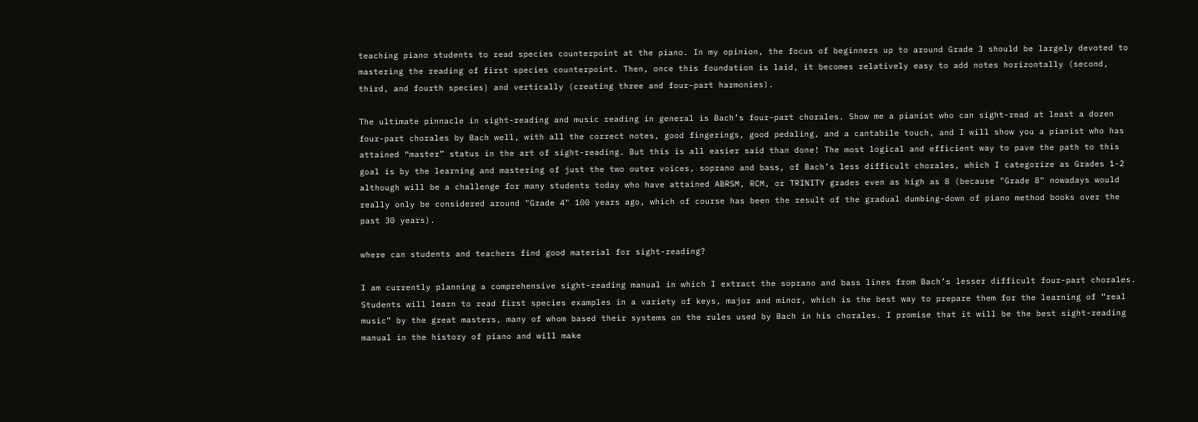teaching piano students to read species counterpoint at the piano. In my opinion, the focus of beginners up to around Grade 3 should be largely devoted to mastering the reading of first species counterpoint. Then, once this foundation is laid, it becomes relatively easy to add notes horizontally (second, third, and fourth species) and vertically (creating three and four-part harmonies).

The ultimate pinnacle in sight-reading and music reading in general is Bach’s four-part chorales. Show me a pianist who can sight-read at least a dozen four-part chorales by Bach well, with all the correct notes, good fingerings, good pedaling, and a cantabile touch, and I will show you a pianist who has attained “master” status in the art of sight-reading. But this is all easier said than done! The most logical and efficient way to pave the path to this goal is by the learning and mastering of just the two outer voices, soprano and bass, of Bach’s less difficult chorales, which I categorize as Grades 1-2 although will be a challenge for many students today who have attained ABRSM, RCM, or TRINITY grades even as high as 8 (because "Grade 8" nowadays would really only be considered around "Grade 4" 100 years ago, which of course has been the result of the gradual dumbing-down of piano method books over the past 30 years).

where can students and teachers find good material for sight-reading?

I am currently planning a comprehensive sight-reading manual in which I extract the soprano and bass lines from Bach’s lesser difficult four-part chorales. Students will learn to read first species examples in a variety of keys, major and minor, which is the best way to prepare them for the learning of “real music” by the great masters, many of whom based their systems on the rules used by Bach in his chorales. I promise that it will be the best sight-reading manual in the history of piano and will make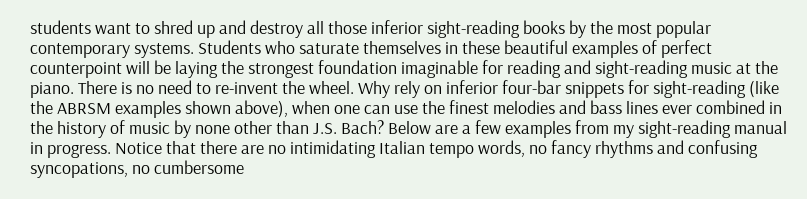students want to shred up and destroy all those inferior sight-reading books by the most popular contemporary systems. Students who saturate themselves in these beautiful examples of perfect counterpoint will be laying the strongest foundation imaginable for reading and sight-reading music at the piano. There is no need to re-invent the wheel. Why rely on inferior four-bar snippets for sight-reading (like the ABRSM examples shown above), when one can use the finest melodies and bass lines ever combined in the history of music by none other than J.S. Bach? Below are a few examples from my sight-reading manual in progress. Notice that there are no intimidating Italian tempo words, no fancy rhythms and confusing syncopations, no cumbersome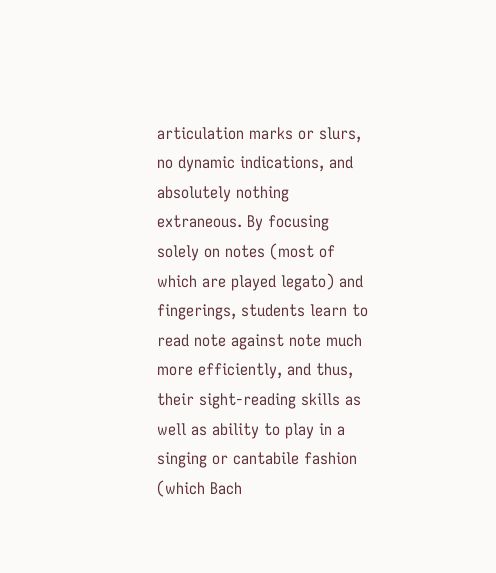articulation marks or slurs, no dynamic indications, and absolutely nothing extraneous. By focusing solely on notes (most of which are played legato) and fingerings, students learn to read note against note much more efficiently, and thus, their sight-reading skills as well as ability to play in a singing or cantabile fashion (which Bach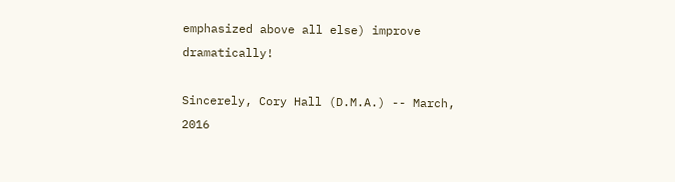emphasized above all else) improve dramatically!

Sincerely, Cory Hall (D.M.A.) -- March, 2016